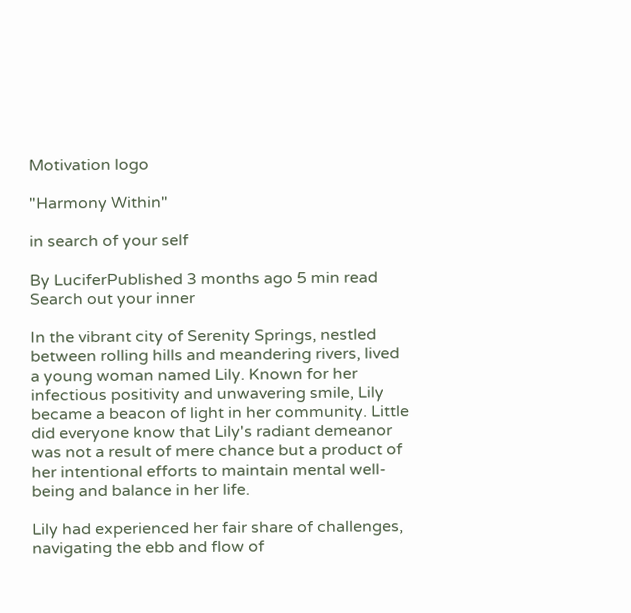Motivation logo

"Harmony Within"

in search of your self

By LuciferPublished 3 months ago 5 min read
Search out your inner

In the vibrant city of Serenity Springs, nestled between rolling hills and meandering rivers, lived a young woman named Lily. Known for her infectious positivity and unwavering smile, Lily became a beacon of light in her community. Little did everyone know that Lily's radiant demeanor was not a result of mere chance but a product of her intentional efforts to maintain mental well-being and balance in her life.

Lily had experienced her fair share of challenges, navigating the ebb and flow of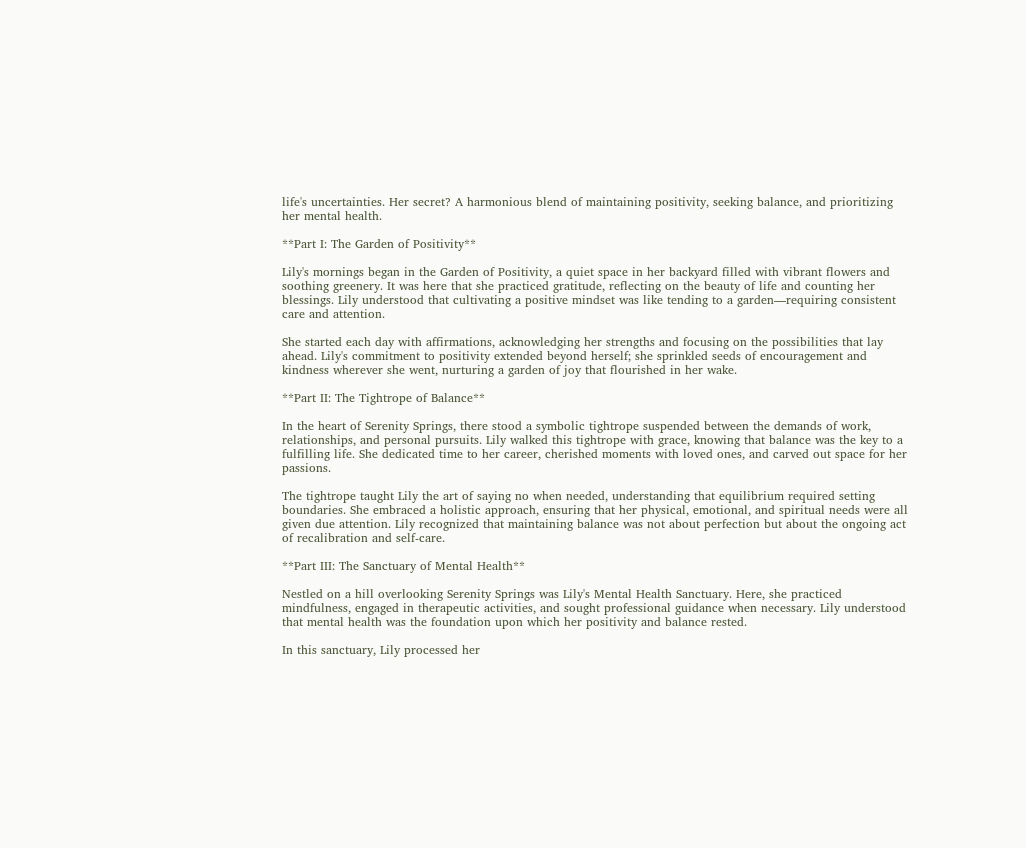life's uncertainties. Her secret? A harmonious blend of maintaining positivity, seeking balance, and prioritizing her mental health.

**Part I: The Garden of Positivity**

Lily's mornings began in the Garden of Positivity, a quiet space in her backyard filled with vibrant flowers and soothing greenery. It was here that she practiced gratitude, reflecting on the beauty of life and counting her blessings. Lily understood that cultivating a positive mindset was like tending to a garden—requiring consistent care and attention.

She started each day with affirmations, acknowledging her strengths and focusing on the possibilities that lay ahead. Lily's commitment to positivity extended beyond herself; she sprinkled seeds of encouragement and kindness wherever she went, nurturing a garden of joy that flourished in her wake.

**Part II: The Tightrope of Balance**

In the heart of Serenity Springs, there stood a symbolic tightrope suspended between the demands of work, relationships, and personal pursuits. Lily walked this tightrope with grace, knowing that balance was the key to a fulfilling life. She dedicated time to her career, cherished moments with loved ones, and carved out space for her passions.

The tightrope taught Lily the art of saying no when needed, understanding that equilibrium required setting boundaries. She embraced a holistic approach, ensuring that her physical, emotional, and spiritual needs were all given due attention. Lily recognized that maintaining balance was not about perfection but about the ongoing act of recalibration and self-care.

**Part III: The Sanctuary of Mental Health**

Nestled on a hill overlooking Serenity Springs was Lily's Mental Health Sanctuary. Here, she practiced mindfulness, engaged in therapeutic activities, and sought professional guidance when necessary. Lily understood that mental health was the foundation upon which her positivity and balance rested.

In this sanctuary, Lily processed her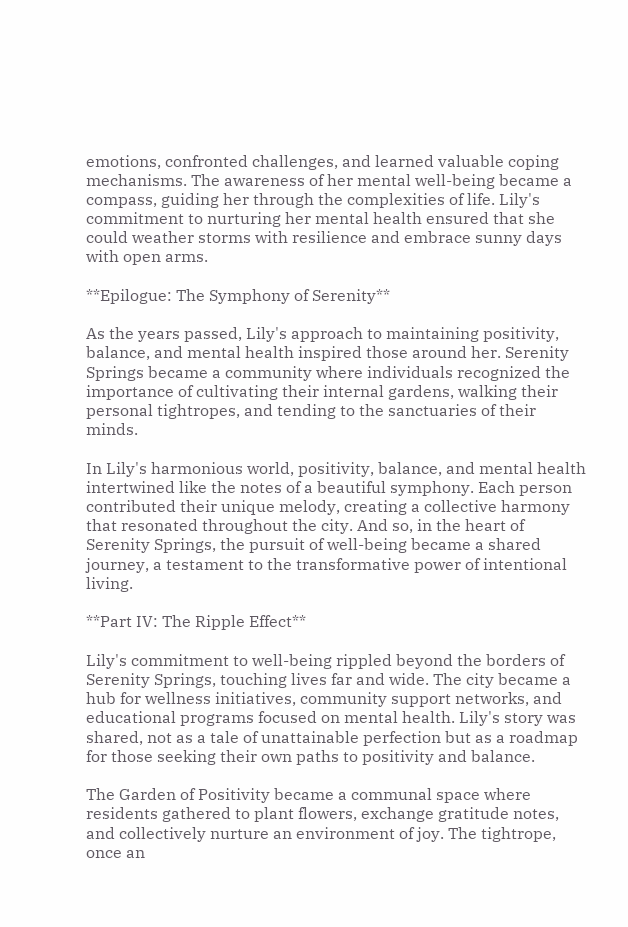emotions, confronted challenges, and learned valuable coping mechanisms. The awareness of her mental well-being became a compass, guiding her through the complexities of life. Lily's commitment to nurturing her mental health ensured that she could weather storms with resilience and embrace sunny days with open arms.

**Epilogue: The Symphony of Serenity**

As the years passed, Lily's approach to maintaining positivity, balance, and mental health inspired those around her. Serenity Springs became a community where individuals recognized the importance of cultivating their internal gardens, walking their personal tightropes, and tending to the sanctuaries of their minds.

In Lily's harmonious world, positivity, balance, and mental health intertwined like the notes of a beautiful symphony. Each person contributed their unique melody, creating a collective harmony that resonated throughout the city. And so, in the heart of Serenity Springs, the pursuit of well-being became a shared journey, a testament to the transformative power of intentional living.

**Part IV: The Ripple Effect**

Lily's commitment to well-being rippled beyond the borders of Serenity Springs, touching lives far and wide. The city became a hub for wellness initiatives, community support networks, and educational programs focused on mental health. Lily's story was shared, not as a tale of unattainable perfection but as a roadmap for those seeking their own paths to positivity and balance.

The Garden of Positivity became a communal space where residents gathered to plant flowers, exchange gratitude notes, and collectively nurture an environment of joy. The tightrope, once an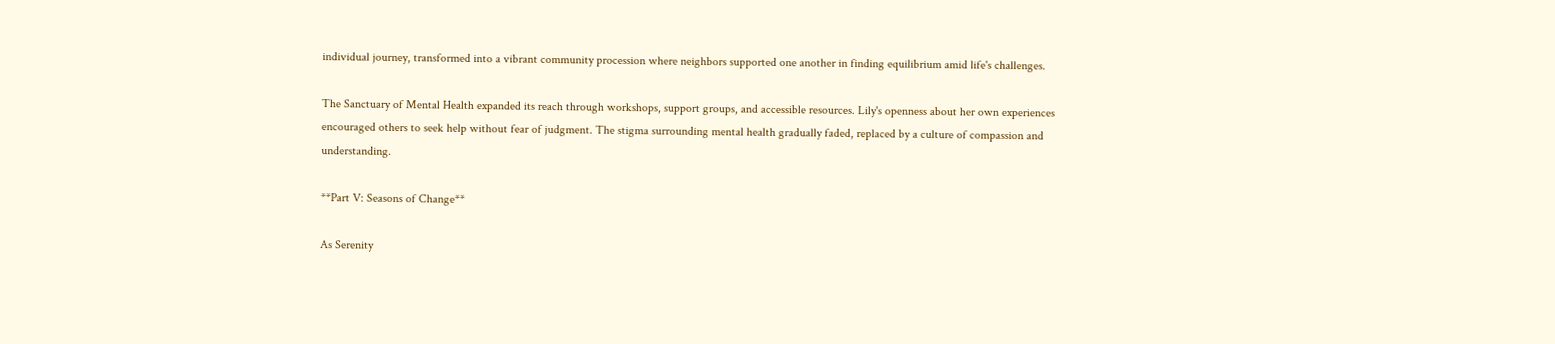individual journey, transformed into a vibrant community procession where neighbors supported one another in finding equilibrium amid life's challenges.

The Sanctuary of Mental Health expanded its reach through workshops, support groups, and accessible resources. Lily's openness about her own experiences encouraged others to seek help without fear of judgment. The stigma surrounding mental health gradually faded, replaced by a culture of compassion and understanding.

**Part V: Seasons of Change**

As Serenity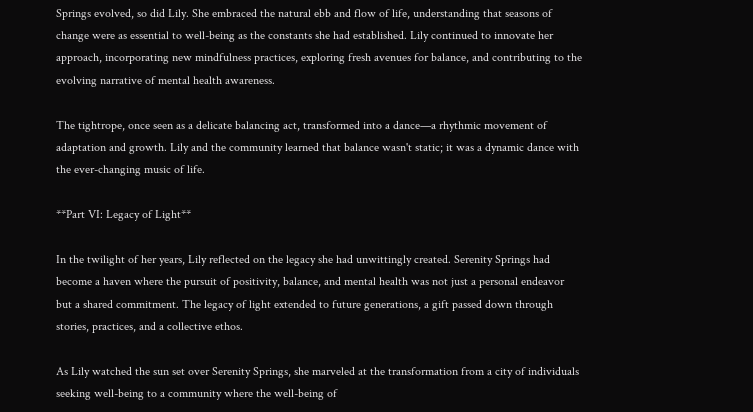Springs evolved, so did Lily. She embraced the natural ebb and flow of life, understanding that seasons of change were as essential to well-being as the constants she had established. Lily continued to innovate her approach, incorporating new mindfulness practices, exploring fresh avenues for balance, and contributing to the evolving narrative of mental health awareness.

The tightrope, once seen as a delicate balancing act, transformed into a dance—a rhythmic movement of adaptation and growth. Lily and the community learned that balance wasn't static; it was a dynamic dance with the ever-changing music of life.

**Part VI: Legacy of Light**

In the twilight of her years, Lily reflected on the legacy she had unwittingly created. Serenity Springs had become a haven where the pursuit of positivity, balance, and mental health was not just a personal endeavor but a shared commitment. The legacy of light extended to future generations, a gift passed down through stories, practices, and a collective ethos.

As Lily watched the sun set over Serenity Springs, she marveled at the transformation from a city of individuals seeking well-being to a community where the well-being of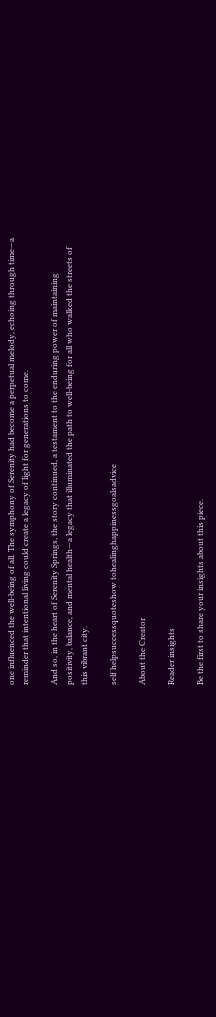one influenced the well-being of all. The symphony of Serenity had become a perpetual melody, echoing through time—a reminder that intentional living could create a legacy of light for generations to come.

And so, in the heart of Serenity Springs, the story continued, a testament to the enduring power of maintaining positivity, balance, and mental health—a legacy that illuminated the path to well-being for all who walked the streets of this vibrant city.

self helpsuccessquoteshow tohealinghappinessgoalsadvice

About the Creator

Reader insights

Be the first to share your insights about this piece.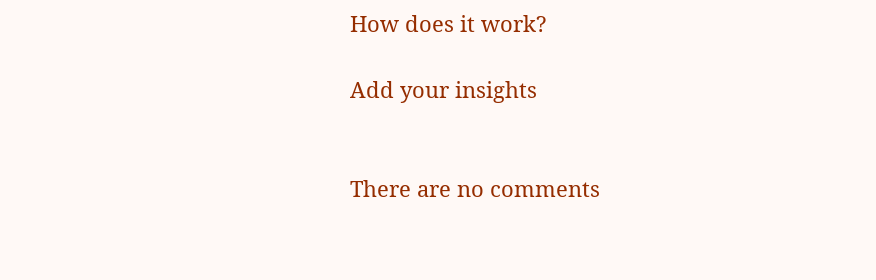How does it work?

Add your insights


There are no comments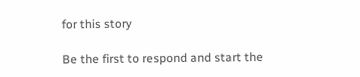for this story

Be the first to respond and start the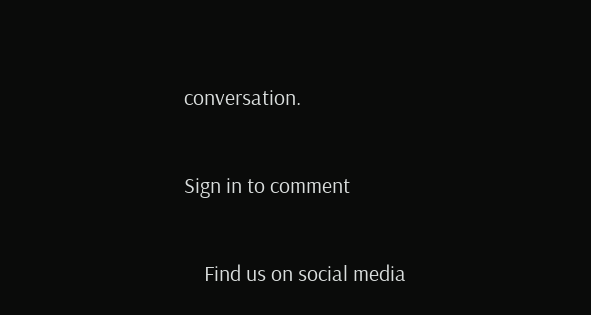conversation.

Sign in to comment

    Find us on social media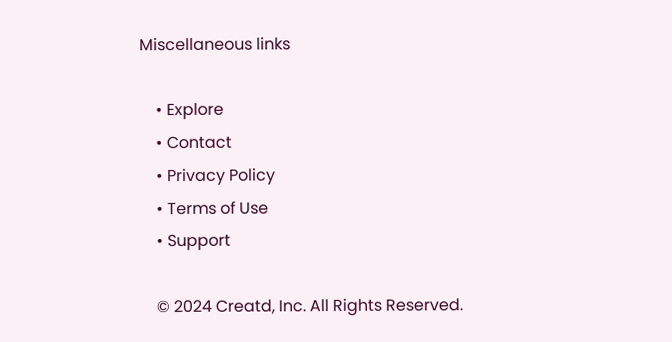Miscellaneous links

    • Explore
    • Contact
    • Privacy Policy
    • Terms of Use
    • Support

    © 2024 Creatd, Inc. All Rights Reserved.